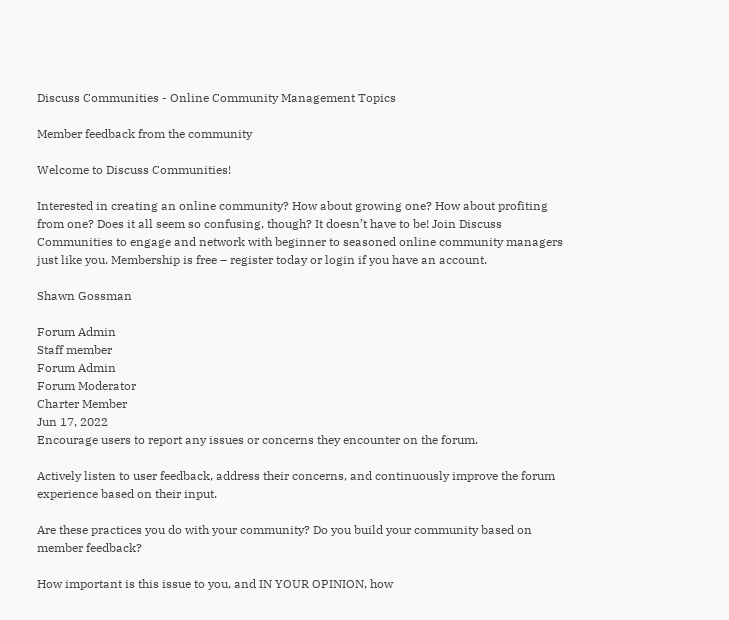Discuss Communities - Online Community Management Topics

Member feedback from the community

Welcome to Discuss Communities!

Interested in creating an online community? How about growing one? How about profiting from one? Does it all seem so confusing, though? It doesn’t have to be! Join Discuss Communities to engage and network with beginner to seasoned online community managers just like you. Membership is free – register today or login if you have an account.

Shawn Gossman

Forum Admin
Staff member
Forum Admin
Forum Moderator
Charter Member
Jun 17, 2022
Encourage users to report any issues or concerns they encounter on the forum.

Actively listen to user feedback, address their concerns, and continuously improve the forum experience based on their input.

Are these practices you do with your community? Do you build your community based on member feedback?

How important is this issue to you, and IN YOUR OPINION, how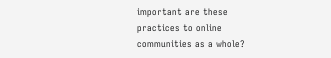important are these practices to online communities as a whole?